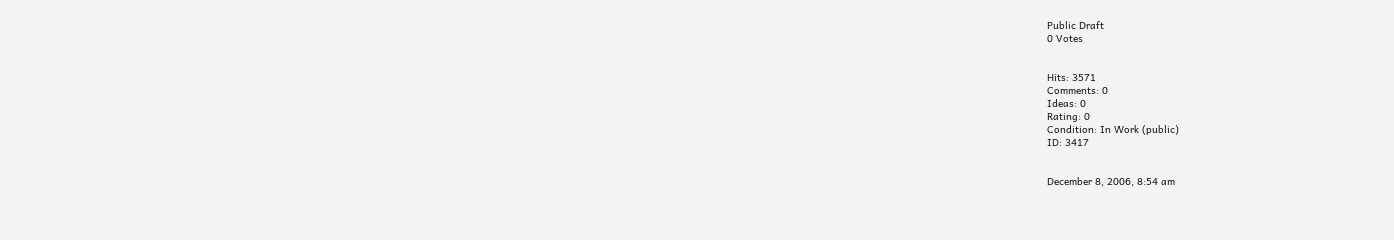Public Draft
0 Votes


Hits: 3571
Comments: 0
Ideas: 0
Rating: 0
Condition: In Work (public)
ID: 3417


December 8, 2006, 8:54 am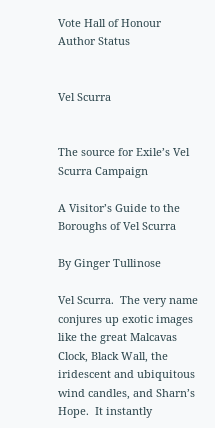Vote Hall of Honour
Author Status


Vel Scurra


The source for Exile’s Vel Scurra Campaign

A Visitor’s Guide to the Boroughs of Vel Scurra

By Ginger Tullinose

Vel Scurra.  The very name conjures up exotic images like the great Malcavas Clock, Black Wall, the iridescent and ubiquitous wind candles, and Sharn’s Hope.  It instantly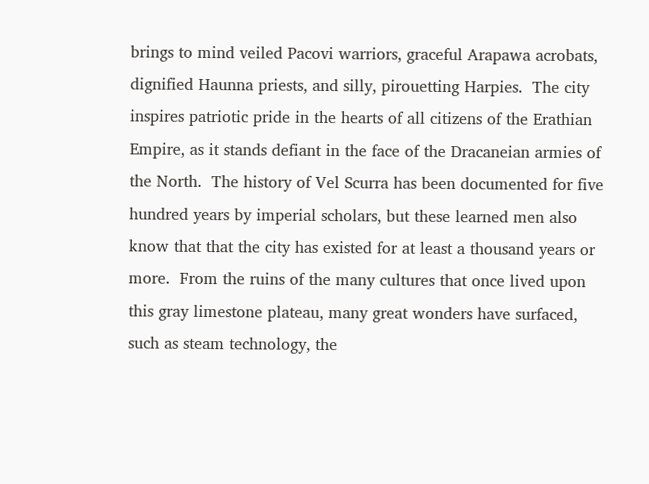brings to mind veiled Pacovi warriors, graceful Arapawa acrobats, dignified Haunna priests, and silly, pirouetting Harpies.  The city inspires patriotic pride in the hearts of all citizens of the Erathian Empire, as it stands defiant in the face of the Dracaneian armies of the North.  The history of Vel Scurra has been documented for five hundred years by imperial scholars, but these learned men also know that that the city has existed for at least a thousand years or more.  From the ruins of the many cultures that once lived upon this gray limestone plateau, many great wonders have surfaced, such as steam technology, the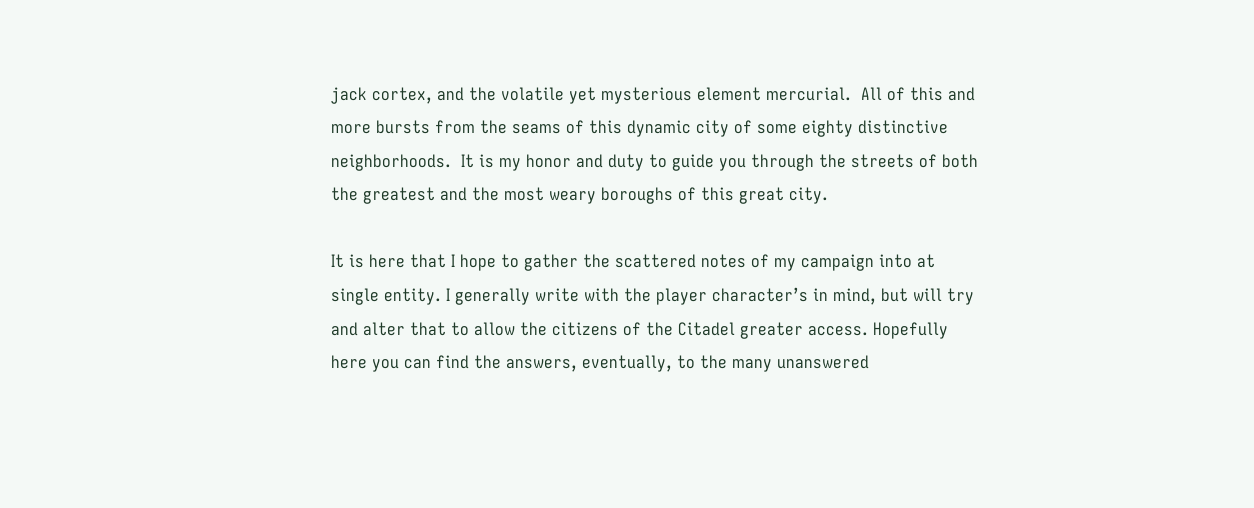jack cortex, and the volatile yet mysterious element mercurial.  All of this and more bursts from the seams of this dynamic city of some eighty distinctive neighborhoods.  It is my honor and duty to guide you through the streets of both the greatest and the most weary boroughs of this great city.

It is here that I hope to gather the scattered notes of my campaign into at single entity. I generally write with the player character’s in mind, but will try and alter that to allow the citizens of the Citadel greater access. Hopefully here you can find the answers, eventually, to the many unanswered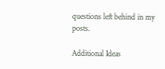questions left behind in my posts.

Additional Ideas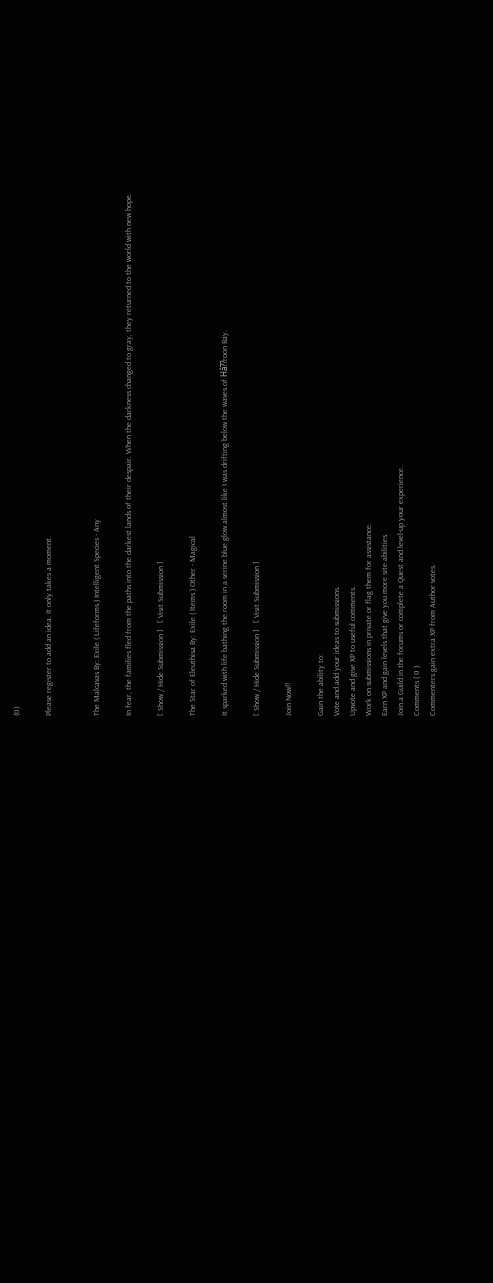(0)

Please register to add an idea. It only takes a moment.


The Malcavas By: Exile ( Lifeforms ) Intelligent Species - Any

In fear, the families fled from the paths into the darkest lands of their despair. When the darkness changed to gray, they returned to the world with new hope.

[ Show / Hide Submission ]   [ Visit Submission ]

The Star of Eleuthisa By: Exile ( Items ) Other - Magical

It sparked with life bathing the room in a serine blue glow almost like I was drifting below the waves of Hâ??roon Bay.

[ Show / Hide Submission ]   [ Visit Submission ]

Join Now!!

Gain the ability to:
Vote and add your ideas to submissions.
Upvote and give XP to useful comments.
Work on submissions in private or flag them for assistance.
Earn XP and gain levels that give you more site abilities.
Join a Guild in the forums or complete a Quest and level-up your experience.
Comments ( 0 )
Commenters gain extra XP from Author votes.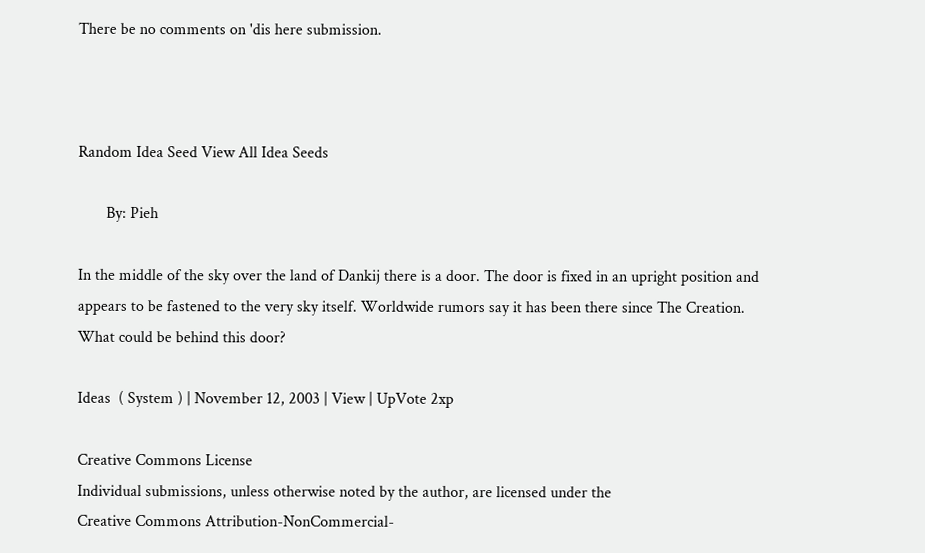There be no comments on 'dis here submission.



Random Idea Seed View All Idea Seeds

       By: Pieh

In the middle of the sky over the land of Dankij there is a door. The door is fixed in an upright position and appears to be fastened to the very sky itself. Worldwide rumors say it has been there since The Creation. What could be behind this door?

Ideas  ( System ) | November 12, 2003 | View | UpVote 2xp

Creative Commons License
Individual submissions, unless otherwise noted by the author, are licensed under the
Creative Commons Attribution-NonCommercial-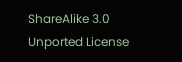ShareAlike 3.0 Unported License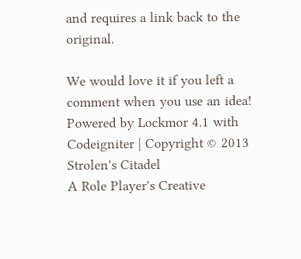and requires a link back to the original.

We would love it if you left a comment when you use an idea!
Powered by Lockmor 4.1 with Codeigniter | Copyright © 2013 Strolen's Citadel
A Role Player's Creative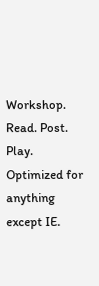Workshop.
Read. Post. Play.
Optimized for anything except IE.